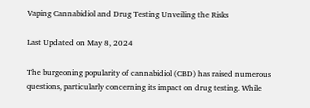Vaping Cannabidiol and Drug Testing Unveiling the Risks

Last Updated on May 8, 2024

The burgeoning popularity of cannabidiol (CBD) has raised numerous questions, particularly concerning its impact on drug testing. While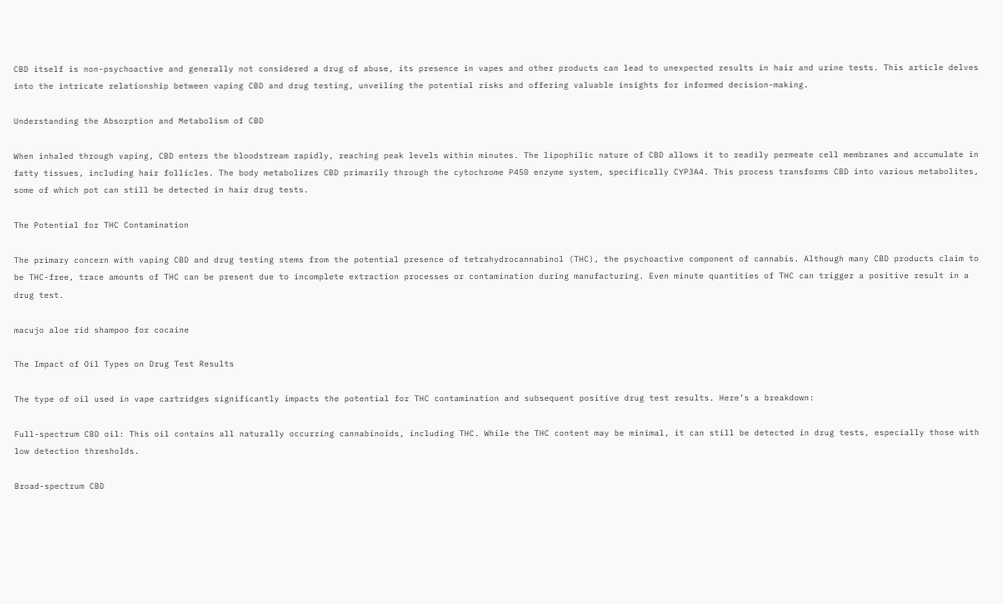CBD itself is non-psychoactive and generally not considered a drug of abuse, its presence in vapes and other products can lead to unexpected results in hair and urine tests. This article delves into the intricate relationship between vaping CBD and drug testing, unveiling the potential risks and offering valuable insights for informed decision-making.

Understanding the Absorption and Metabolism of CBD

When inhaled through vaping, CBD enters the bloodstream rapidly, reaching peak levels within minutes. The lipophilic nature of CBD allows it to readily permeate cell membranes and accumulate in fatty tissues, including hair follicles. The body metabolizes CBD primarily through the cytochrome P450 enzyme system, specifically CYP3A4. This process transforms CBD into various metabolites, some of which pot can still be detected in hair drug tests.

The Potential for THC Contamination

The primary concern with vaping CBD and drug testing stems from the potential presence of tetrahydrocannabinol (THC), the psychoactive component of cannabis. Although many CBD products claim to be THC-free, trace amounts of THC can be present due to incomplete extraction processes or contamination during manufacturing. Even minute quantities of THC can trigger a positive result in a drug test.

macujo aloe rid shampoo for cocaine

The Impact of Oil Types on Drug Test Results

The type of oil used in vape cartridges significantly impacts the potential for THC contamination and subsequent positive drug test results. Here’s a breakdown:

Full-spectrum CBD oil: This oil contains all naturally occurring cannabinoids, including THC. While the THC content may be minimal, it can still be detected in drug tests, especially those with low detection thresholds.

Broad-spectrum CBD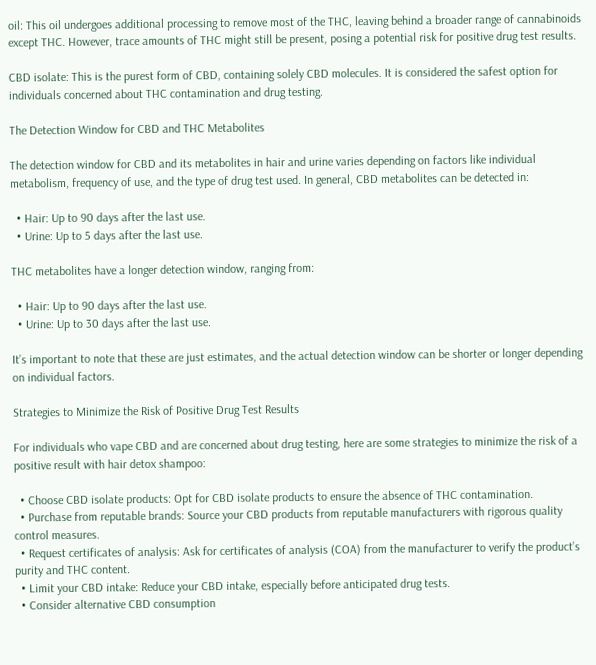oil: This oil undergoes additional processing to remove most of the THC, leaving behind a broader range of cannabinoids except THC. However, trace amounts of THC might still be present, posing a potential risk for positive drug test results.

CBD isolate: This is the purest form of CBD, containing solely CBD molecules. It is considered the safest option for individuals concerned about THC contamination and drug testing.

The Detection Window for CBD and THC Metabolites

The detection window for CBD and its metabolites in hair and urine varies depending on factors like individual metabolism, frequency of use, and the type of drug test used. In general, CBD metabolites can be detected in:

  • Hair: Up to 90 days after the last use.
  • Urine: Up to 5 days after the last use.

THC metabolites have a longer detection window, ranging from:

  • Hair: Up to 90 days after the last use.
  • Urine: Up to 30 days after the last use.

It’s important to note that these are just estimates, and the actual detection window can be shorter or longer depending on individual factors.

Strategies to Minimize the Risk of Positive Drug Test Results

For individuals who vape CBD and are concerned about drug testing, here are some strategies to minimize the risk of a positive result with hair detox shampoo:

  • Choose CBD isolate products: Opt for CBD isolate products to ensure the absence of THC contamination.
  • Purchase from reputable brands: Source your CBD products from reputable manufacturers with rigorous quality control measures.
  • Request certificates of analysis: Ask for certificates of analysis (COA) from the manufacturer to verify the product’s purity and THC content.
  • Limit your CBD intake: Reduce your CBD intake, especially before anticipated drug tests.
  • Consider alternative CBD consumption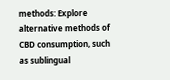methods: Explore alternative methods of CBD consumption, such as sublingual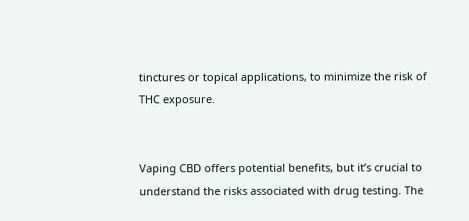tinctures or topical applications, to minimize the risk of THC exposure.


Vaping CBD offers potential benefits, but it’s crucial to understand the risks associated with drug testing. The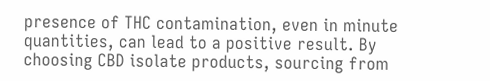presence of THC contamination, even in minute quantities, can lead to a positive result. By choosing CBD isolate products, sourcing from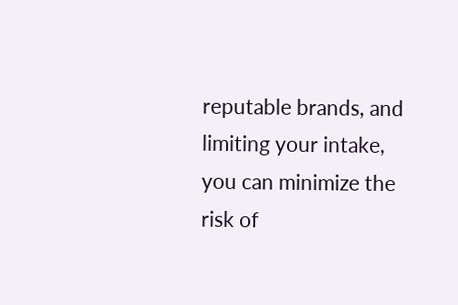reputable brands, and limiting your intake, you can minimize the risk of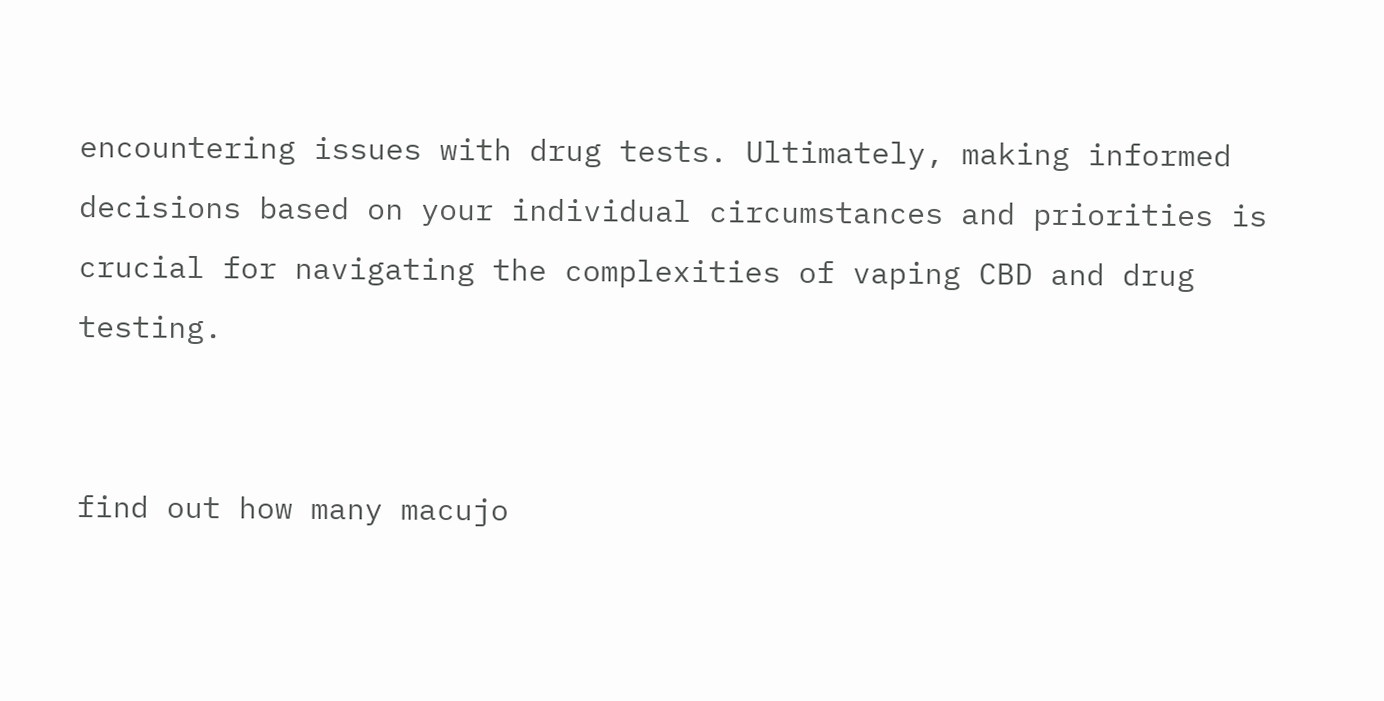encountering issues with drug tests. Ultimately, making informed decisions based on your individual circumstances and priorities is crucial for navigating the complexities of vaping CBD and drug testing.


find out how many macujo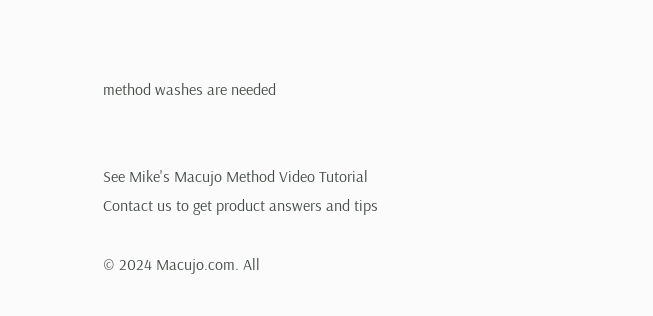method washes are needed


See Mike's Macujo Method Video Tutorial
Contact us to get product answers and tips

© 2024 Macujo.com. All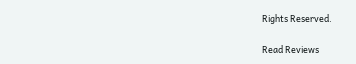Rights Reserved.

Read Reviews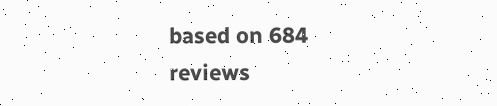based on 684 reviews